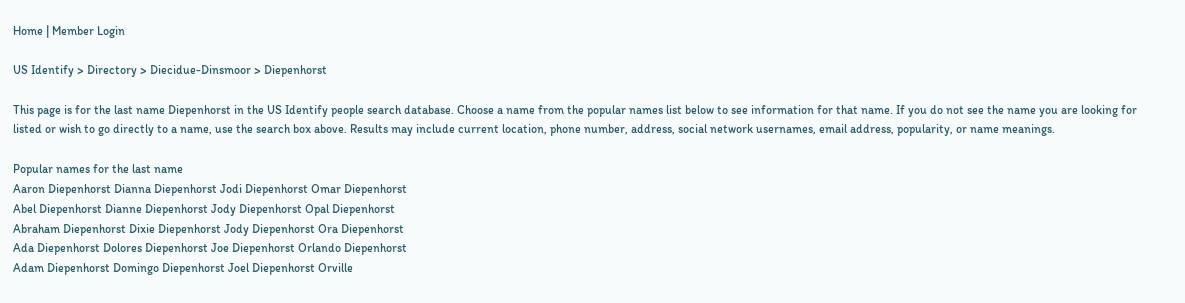Home | Member Login

US Identify > Directory > Diecidue-Dinsmoor > Diepenhorst

This page is for the last name Diepenhorst in the US Identify people search database. Choose a name from the popular names list below to see information for that name. If you do not see the name you are looking for listed or wish to go directly to a name, use the search box above. Results may include current location, phone number, address, social network usernames, email address, popularity, or name meanings.

Popular names for the last name
Aaron Diepenhorst Dianna Diepenhorst Jodi Diepenhorst Omar Diepenhorst
Abel Diepenhorst Dianne Diepenhorst Jody Diepenhorst Opal Diepenhorst
Abraham Diepenhorst Dixie Diepenhorst Jody Diepenhorst Ora Diepenhorst
Ada Diepenhorst Dolores Diepenhorst Joe Diepenhorst Orlando Diepenhorst
Adam Diepenhorst Domingo Diepenhorst Joel Diepenhorst Orville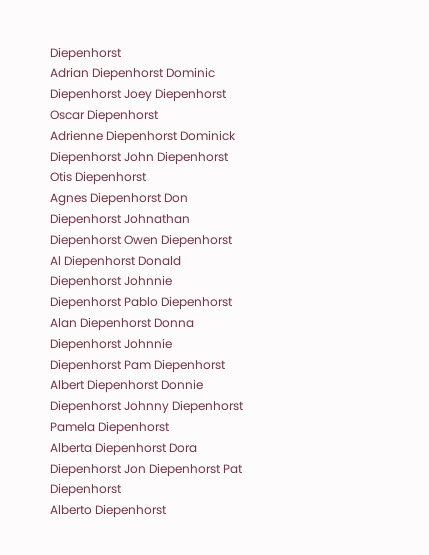Diepenhorst
Adrian Diepenhorst Dominic Diepenhorst Joey Diepenhorst Oscar Diepenhorst
Adrienne Diepenhorst Dominick Diepenhorst John Diepenhorst Otis Diepenhorst
Agnes Diepenhorst Don Diepenhorst Johnathan Diepenhorst Owen Diepenhorst
Al Diepenhorst Donald Diepenhorst Johnnie Diepenhorst Pablo Diepenhorst
Alan Diepenhorst Donna Diepenhorst Johnnie Diepenhorst Pam Diepenhorst
Albert Diepenhorst Donnie Diepenhorst Johnny Diepenhorst Pamela Diepenhorst
Alberta Diepenhorst Dora Diepenhorst Jon Diepenhorst Pat Diepenhorst
Alberto Diepenhorst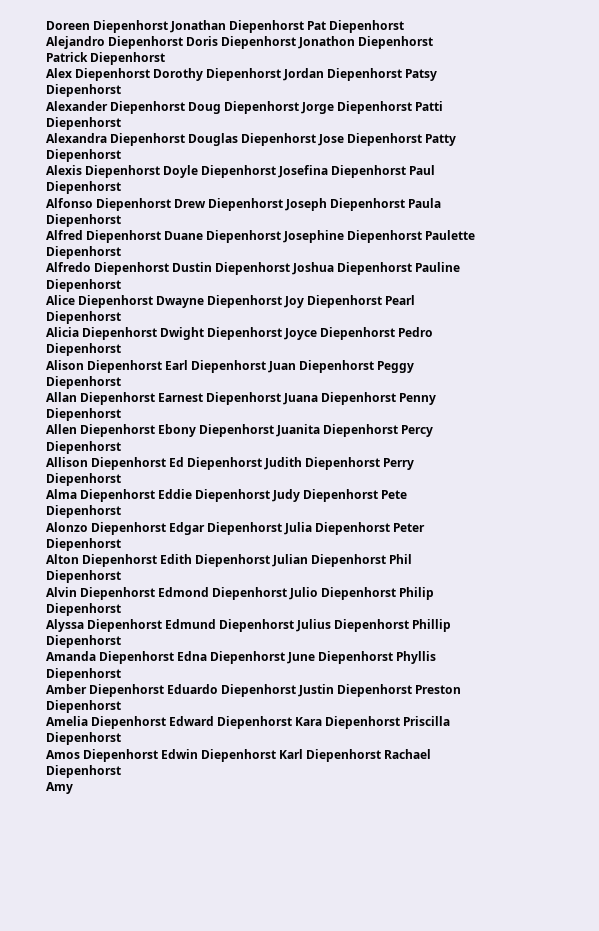Doreen Diepenhorst Jonathan Diepenhorst Pat Diepenhorst
Alejandro Diepenhorst Doris Diepenhorst Jonathon Diepenhorst Patrick Diepenhorst
Alex Diepenhorst Dorothy Diepenhorst Jordan Diepenhorst Patsy Diepenhorst
Alexander Diepenhorst Doug Diepenhorst Jorge Diepenhorst Patti Diepenhorst
Alexandra Diepenhorst Douglas Diepenhorst Jose Diepenhorst Patty Diepenhorst
Alexis Diepenhorst Doyle Diepenhorst Josefina Diepenhorst Paul Diepenhorst
Alfonso Diepenhorst Drew Diepenhorst Joseph Diepenhorst Paula Diepenhorst
Alfred Diepenhorst Duane Diepenhorst Josephine Diepenhorst Paulette Diepenhorst
Alfredo Diepenhorst Dustin Diepenhorst Joshua Diepenhorst Pauline Diepenhorst
Alice Diepenhorst Dwayne Diepenhorst Joy Diepenhorst Pearl Diepenhorst
Alicia Diepenhorst Dwight Diepenhorst Joyce Diepenhorst Pedro Diepenhorst
Alison Diepenhorst Earl Diepenhorst Juan Diepenhorst Peggy Diepenhorst
Allan Diepenhorst Earnest Diepenhorst Juana Diepenhorst Penny Diepenhorst
Allen Diepenhorst Ebony Diepenhorst Juanita Diepenhorst Percy Diepenhorst
Allison Diepenhorst Ed Diepenhorst Judith Diepenhorst Perry Diepenhorst
Alma Diepenhorst Eddie Diepenhorst Judy Diepenhorst Pete Diepenhorst
Alonzo Diepenhorst Edgar Diepenhorst Julia Diepenhorst Peter Diepenhorst
Alton Diepenhorst Edith Diepenhorst Julian Diepenhorst Phil Diepenhorst
Alvin Diepenhorst Edmond Diepenhorst Julio Diepenhorst Philip Diepenhorst
Alyssa Diepenhorst Edmund Diepenhorst Julius Diepenhorst Phillip Diepenhorst
Amanda Diepenhorst Edna Diepenhorst June Diepenhorst Phyllis Diepenhorst
Amber Diepenhorst Eduardo Diepenhorst Justin Diepenhorst Preston Diepenhorst
Amelia Diepenhorst Edward Diepenhorst Kara Diepenhorst Priscilla Diepenhorst
Amos Diepenhorst Edwin Diepenhorst Karl Diepenhorst Rachael Diepenhorst
Amy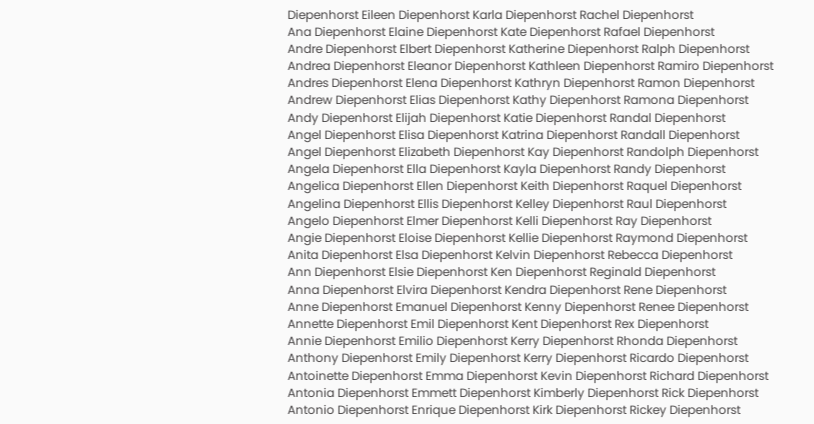Diepenhorst Eileen Diepenhorst Karla Diepenhorst Rachel Diepenhorst
Ana Diepenhorst Elaine Diepenhorst Kate Diepenhorst Rafael Diepenhorst
Andre Diepenhorst Elbert Diepenhorst Katherine Diepenhorst Ralph Diepenhorst
Andrea Diepenhorst Eleanor Diepenhorst Kathleen Diepenhorst Ramiro Diepenhorst
Andres Diepenhorst Elena Diepenhorst Kathryn Diepenhorst Ramon Diepenhorst
Andrew Diepenhorst Elias Diepenhorst Kathy Diepenhorst Ramona Diepenhorst
Andy Diepenhorst Elijah Diepenhorst Katie Diepenhorst Randal Diepenhorst
Angel Diepenhorst Elisa Diepenhorst Katrina Diepenhorst Randall Diepenhorst
Angel Diepenhorst Elizabeth Diepenhorst Kay Diepenhorst Randolph Diepenhorst
Angela Diepenhorst Ella Diepenhorst Kayla Diepenhorst Randy Diepenhorst
Angelica Diepenhorst Ellen Diepenhorst Keith Diepenhorst Raquel Diepenhorst
Angelina Diepenhorst Ellis Diepenhorst Kelley Diepenhorst Raul Diepenhorst
Angelo Diepenhorst Elmer Diepenhorst Kelli Diepenhorst Ray Diepenhorst
Angie Diepenhorst Eloise Diepenhorst Kellie Diepenhorst Raymond Diepenhorst
Anita Diepenhorst Elsa Diepenhorst Kelvin Diepenhorst Rebecca Diepenhorst
Ann Diepenhorst Elsie Diepenhorst Ken Diepenhorst Reginald Diepenhorst
Anna Diepenhorst Elvira Diepenhorst Kendra Diepenhorst Rene Diepenhorst
Anne Diepenhorst Emanuel Diepenhorst Kenny Diepenhorst Renee Diepenhorst
Annette Diepenhorst Emil Diepenhorst Kent Diepenhorst Rex Diepenhorst
Annie Diepenhorst Emilio Diepenhorst Kerry Diepenhorst Rhonda Diepenhorst
Anthony Diepenhorst Emily Diepenhorst Kerry Diepenhorst Ricardo Diepenhorst
Antoinette Diepenhorst Emma Diepenhorst Kevin Diepenhorst Richard Diepenhorst
Antonia Diepenhorst Emmett Diepenhorst Kimberly Diepenhorst Rick Diepenhorst
Antonio Diepenhorst Enrique Diepenhorst Kirk Diepenhorst Rickey Diepenhorst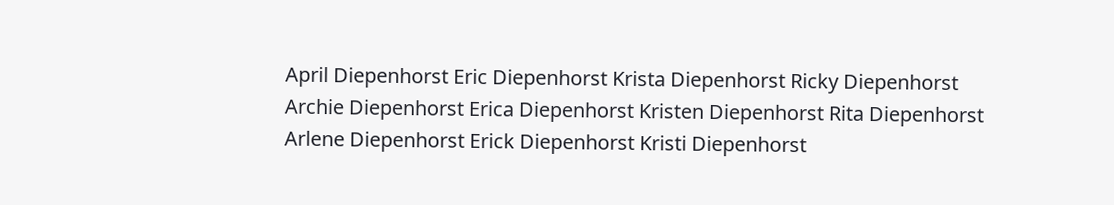April Diepenhorst Eric Diepenhorst Krista Diepenhorst Ricky Diepenhorst
Archie Diepenhorst Erica Diepenhorst Kristen Diepenhorst Rita Diepenhorst
Arlene Diepenhorst Erick Diepenhorst Kristi Diepenhorst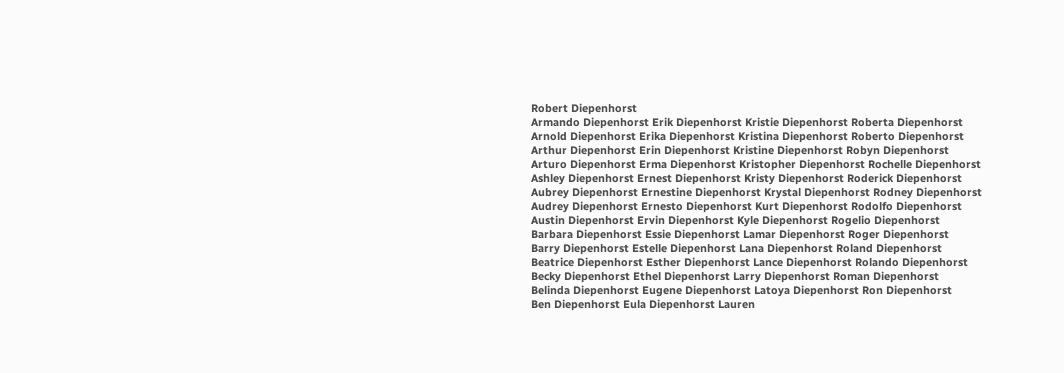Robert Diepenhorst
Armando Diepenhorst Erik Diepenhorst Kristie Diepenhorst Roberta Diepenhorst
Arnold Diepenhorst Erika Diepenhorst Kristina Diepenhorst Roberto Diepenhorst
Arthur Diepenhorst Erin Diepenhorst Kristine Diepenhorst Robyn Diepenhorst
Arturo Diepenhorst Erma Diepenhorst Kristopher Diepenhorst Rochelle Diepenhorst
Ashley Diepenhorst Ernest Diepenhorst Kristy Diepenhorst Roderick Diepenhorst
Aubrey Diepenhorst Ernestine Diepenhorst Krystal Diepenhorst Rodney Diepenhorst
Audrey Diepenhorst Ernesto Diepenhorst Kurt Diepenhorst Rodolfo Diepenhorst
Austin Diepenhorst Ervin Diepenhorst Kyle Diepenhorst Rogelio Diepenhorst
Barbara Diepenhorst Essie Diepenhorst Lamar Diepenhorst Roger Diepenhorst
Barry Diepenhorst Estelle Diepenhorst Lana Diepenhorst Roland Diepenhorst
Beatrice Diepenhorst Esther Diepenhorst Lance Diepenhorst Rolando Diepenhorst
Becky Diepenhorst Ethel Diepenhorst Larry Diepenhorst Roman Diepenhorst
Belinda Diepenhorst Eugene Diepenhorst Latoya Diepenhorst Ron Diepenhorst
Ben Diepenhorst Eula Diepenhorst Lauren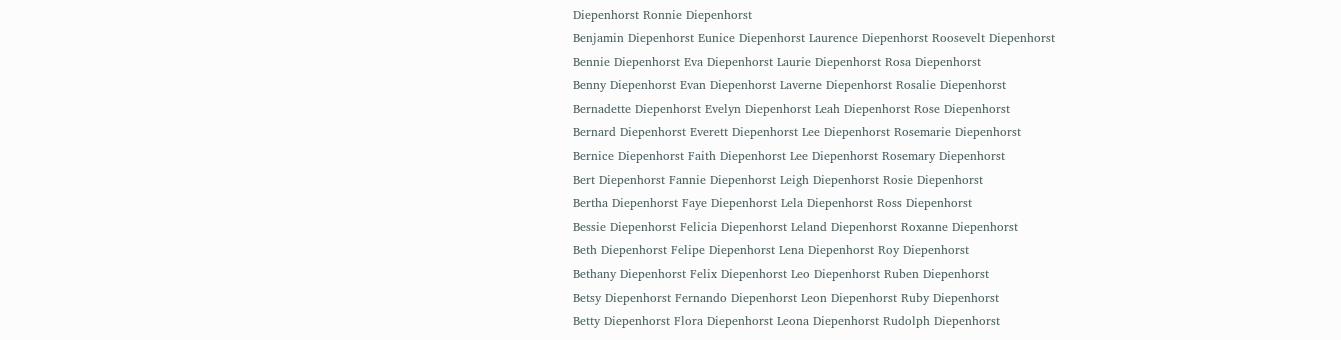Diepenhorst Ronnie Diepenhorst
Benjamin Diepenhorst Eunice Diepenhorst Laurence Diepenhorst Roosevelt Diepenhorst
Bennie Diepenhorst Eva Diepenhorst Laurie Diepenhorst Rosa Diepenhorst
Benny Diepenhorst Evan Diepenhorst Laverne Diepenhorst Rosalie Diepenhorst
Bernadette Diepenhorst Evelyn Diepenhorst Leah Diepenhorst Rose Diepenhorst
Bernard Diepenhorst Everett Diepenhorst Lee Diepenhorst Rosemarie Diepenhorst
Bernice Diepenhorst Faith Diepenhorst Lee Diepenhorst Rosemary Diepenhorst
Bert Diepenhorst Fannie Diepenhorst Leigh Diepenhorst Rosie Diepenhorst
Bertha Diepenhorst Faye Diepenhorst Lela Diepenhorst Ross Diepenhorst
Bessie Diepenhorst Felicia Diepenhorst Leland Diepenhorst Roxanne Diepenhorst
Beth Diepenhorst Felipe Diepenhorst Lena Diepenhorst Roy Diepenhorst
Bethany Diepenhorst Felix Diepenhorst Leo Diepenhorst Ruben Diepenhorst
Betsy Diepenhorst Fernando Diepenhorst Leon Diepenhorst Ruby Diepenhorst
Betty Diepenhorst Flora Diepenhorst Leona Diepenhorst Rudolph Diepenhorst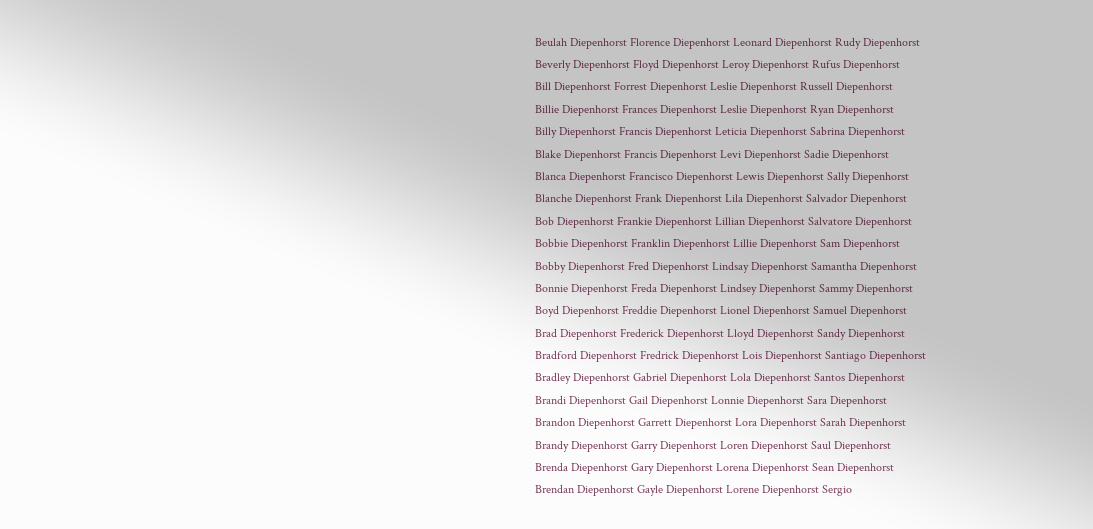Beulah Diepenhorst Florence Diepenhorst Leonard Diepenhorst Rudy Diepenhorst
Beverly Diepenhorst Floyd Diepenhorst Leroy Diepenhorst Rufus Diepenhorst
Bill Diepenhorst Forrest Diepenhorst Leslie Diepenhorst Russell Diepenhorst
Billie Diepenhorst Frances Diepenhorst Leslie Diepenhorst Ryan Diepenhorst
Billy Diepenhorst Francis Diepenhorst Leticia Diepenhorst Sabrina Diepenhorst
Blake Diepenhorst Francis Diepenhorst Levi Diepenhorst Sadie Diepenhorst
Blanca Diepenhorst Francisco Diepenhorst Lewis Diepenhorst Sally Diepenhorst
Blanche Diepenhorst Frank Diepenhorst Lila Diepenhorst Salvador Diepenhorst
Bob Diepenhorst Frankie Diepenhorst Lillian Diepenhorst Salvatore Diepenhorst
Bobbie Diepenhorst Franklin Diepenhorst Lillie Diepenhorst Sam Diepenhorst
Bobby Diepenhorst Fred Diepenhorst Lindsay Diepenhorst Samantha Diepenhorst
Bonnie Diepenhorst Freda Diepenhorst Lindsey Diepenhorst Sammy Diepenhorst
Boyd Diepenhorst Freddie Diepenhorst Lionel Diepenhorst Samuel Diepenhorst
Brad Diepenhorst Frederick Diepenhorst Lloyd Diepenhorst Sandy Diepenhorst
Bradford Diepenhorst Fredrick Diepenhorst Lois Diepenhorst Santiago Diepenhorst
Bradley Diepenhorst Gabriel Diepenhorst Lola Diepenhorst Santos Diepenhorst
Brandi Diepenhorst Gail Diepenhorst Lonnie Diepenhorst Sara Diepenhorst
Brandon Diepenhorst Garrett Diepenhorst Lora Diepenhorst Sarah Diepenhorst
Brandy Diepenhorst Garry Diepenhorst Loren Diepenhorst Saul Diepenhorst
Brenda Diepenhorst Gary Diepenhorst Lorena Diepenhorst Sean Diepenhorst
Brendan Diepenhorst Gayle Diepenhorst Lorene Diepenhorst Sergio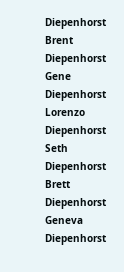Diepenhorst
Brent Diepenhorst Gene Diepenhorst Lorenzo Diepenhorst Seth Diepenhorst
Brett Diepenhorst Geneva Diepenhorst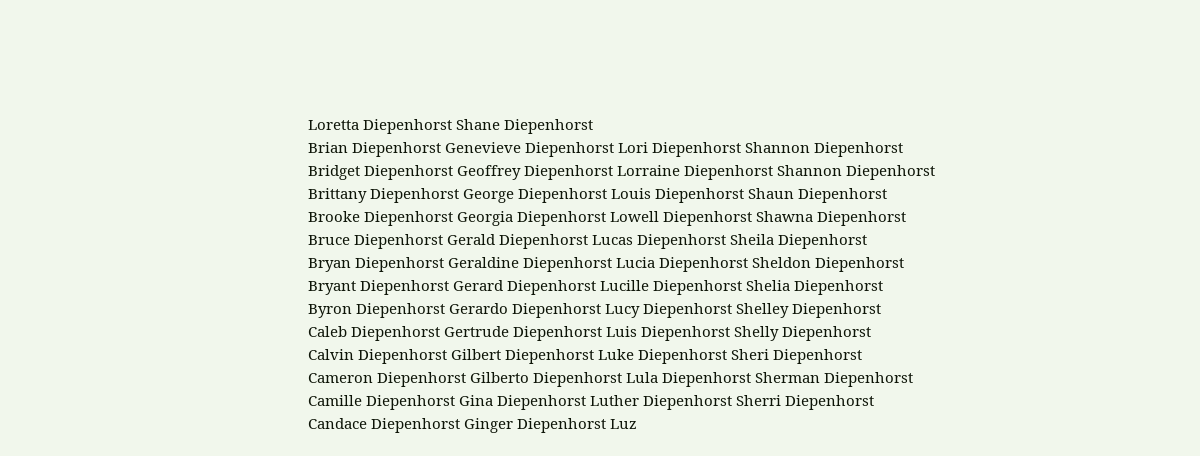Loretta Diepenhorst Shane Diepenhorst
Brian Diepenhorst Genevieve Diepenhorst Lori Diepenhorst Shannon Diepenhorst
Bridget Diepenhorst Geoffrey Diepenhorst Lorraine Diepenhorst Shannon Diepenhorst
Brittany Diepenhorst George Diepenhorst Louis Diepenhorst Shaun Diepenhorst
Brooke Diepenhorst Georgia Diepenhorst Lowell Diepenhorst Shawna Diepenhorst
Bruce Diepenhorst Gerald Diepenhorst Lucas Diepenhorst Sheila Diepenhorst
Bryan Diepenhorst Geraldine Diepenhorst Lucia Diepenhorst Sheldon Diepenhorst
Bryant Diepenhorst Gerard Diepenhorst Lucille Diepenhorst Shelia Diepenhorst
Byron Diepenhorst Gerardo Diepenhorst Lucy Diepenhorst Shelley Diepenhorst
Caleb Diepenhorst Gertrude Diepenhorst Luis Diepenhorst Shelly Diepenhorst
Calvin Diepenhorst Gilbert Diepenhorst Luke Diepenhorst Sheri Diepenhorst
Cameron Diepenhorst Gilberto Diepenhorst Lula Diepenhorst Sherman Diepenhorst
Camille Diepenhorst Gina Diepenhorst Luther Diepenhorst Sherri Diepenhorst
Candace Diepenhorst Ginger Diepenhorst Luz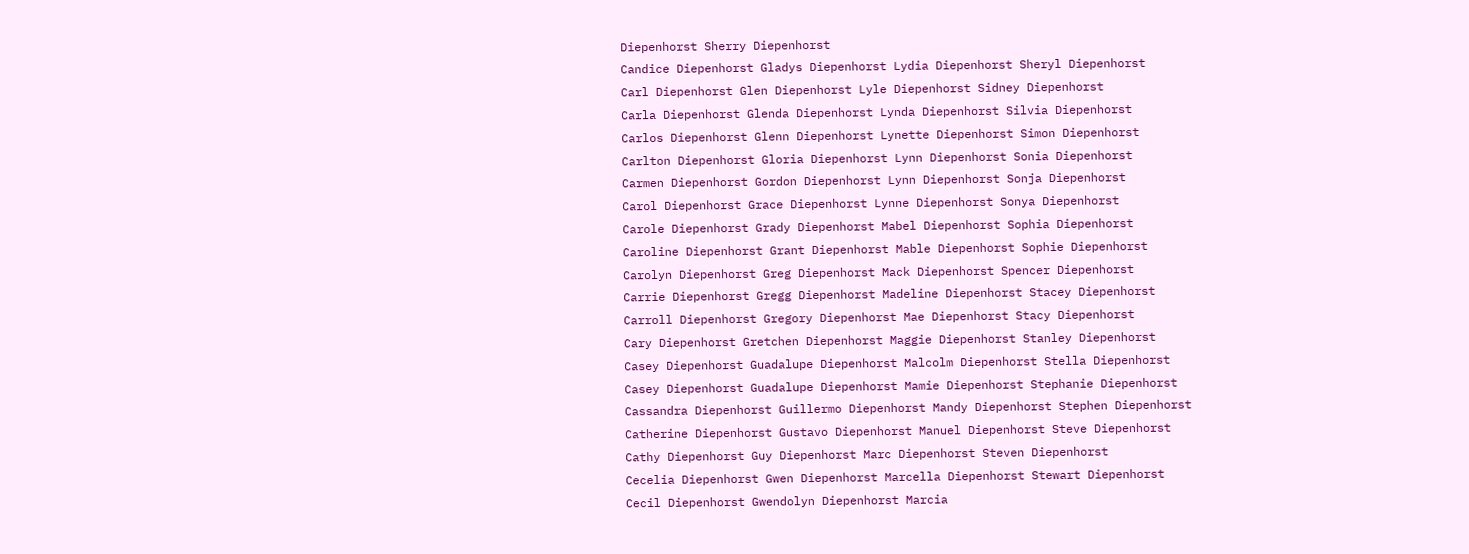Diepenhorst Sherry Diepenhorst
Candice Diepenhorst Gladys Diepenhorst Lydia Diepenhorst Sheryl Diepenhorst
Carl Diepenhorst Glen Diepenhorst Lyle Diepenhorst Sidney Diepenhorst
Carla Diepenhorst Glenda Diepenhorst Lynda Diepenhorst Silvia Diepenhorst
Carlos Diepenhorst Glenn Diepenhorst Lynette Diepenhorst Simon Diepenhorst
Carlton Diepenhorst Gloria Diepenhorst Lynn Diepenhorst Sonia Diepenhorst
Carmen Diepenhorst Gordon Diepenhorst Lynn Diepenhorst Sonja Diepenhorst
Carol Diepenhorst Grace Diepenhorst Lynne Diepenhorst Sonya Diepenhorst
Carole Diepenhorst Grady Diepenhorst Mabel Diepenhorst Sophia Diepenhorst
Caroline Diepenhorst Grant Diepenhorst Mable Diepenhorst Sophie Diepenhorst
Carolyn Diepenhorst Greg Diepenhorst Mack Diepenhorst Spencer Diepenhorst
Carrie Diepenhorst Gregg Diepenhorst Madeline Diepenhorst Stacey Diepenhorst
Carroll Diepenhorst Gregory Diepenhorst Mae Diepenhorst Stacy Diepenhorst
Cary Diepenhorst Gretchen Diepenhorst Maggie Diepenhorst Stanley Diepenhorst
Casey Diepenhorst Guadalupe Diepenhorst Malcolm Diepenhorst Stella Diepenhorst
Casey Diepenhorst Guadalupe Diepenhorst Mamie Diepenhorst Stephanie Diepenhorst
Cassandra Diepenhorst Guillermo Diepenhorst Mandy Diepenhorst Stephen Diepenhorst
Catherine Diepenhorst Gustavo Diepenhorst Manuel Diepenhorst Steve Diepenhorst
Cathy Diepenhorst Guy Diepenhorst Marc Diepenhorst Steven Diepenhorst
Cecelia Diepenhorst Gwen Diepenhorst Marcella Diepenhorst Stewart Diepenhorst
Cecil Diepenhorst Gwendolyn Diepenhorst Marcia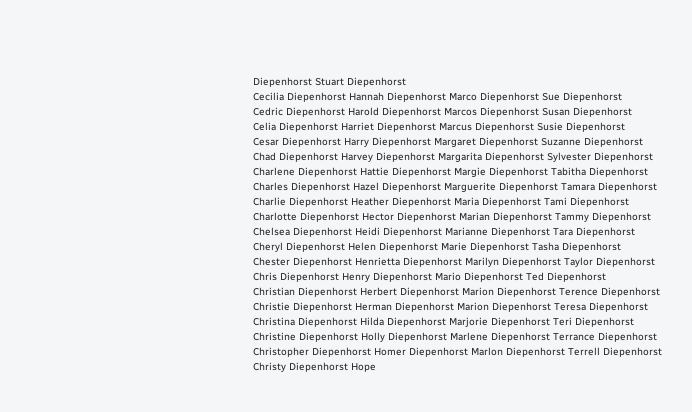Diepenhorst Stuart Diepenhorst
Cecilia Diepenhorst Hannah Diepenhorst Marco Diepenhorst Sue Diepenhorst
Cedric Diepenhorst Harold Diepenhorst Marcos Diepenhorst Susan Diepenhorst
Celia Diepenhorst Harriet Diepenhorst Marcus Diepenhorst Susie Diepenhorst
Cesar Diepenhorst Harry Diepenhorst Margaret Diepenhorst Suzanne Diepenhorst
Chad Diepenhorst Harvey Diepenhorst Margarita Diepenhorst Sylvester Diepenhorst
Charlene Diepenhorst Hattie Diepenhorst Margie Diepenhorst Tabitha Diepenhorst
Charles Diepenhorst Hazel Diepenhorst Marguerite Diepenhorst Tamara Diepenhorst
Charlie Diepenhorst Heather Diepenhorst Maria Diepenhorst Tami Diepenhorst
Charlotte Diepenhorst Hector Diepenhorst Marian Diepenhorst Tammy Diepenhorst
Chelsea Diepenhorst Heidi Diepenhorst Marianne Diepenhorst Tara Diepenhorst
Cheryl Diepenhorst Helen Diepenhorst Marie Diepenhorst Tasha Diepenhorst
Chester Diepenhorst Henrietta Diepenhorst Marilyn Diepenhorst Taylor Diepenhorst
Chris Diepenhorst Henry Diepenhorst Mario Diepenhorst Ted Diepenhorst
Christian Diepenhorst Herbert Diepenhorst Marion Diepenhorst Terence Diepenhorst
Christie Diepenhorst Herman Diepenhorst Marion Diepenhorst Teresa Diepenhorst
Christina Diepenhorst Hilda Diepenhorst Marjorie Diepenhorst Teri Diepenhorst
Christine Diepenhorst Holly Diepenhorst Marlene Diepenhorst Terrance Diepenhorst
Christopher Diepenhorst Homer Diepenhorst Marlon Diepenhorst Terrell Diepenhorst
Christy Diepenhorst Hope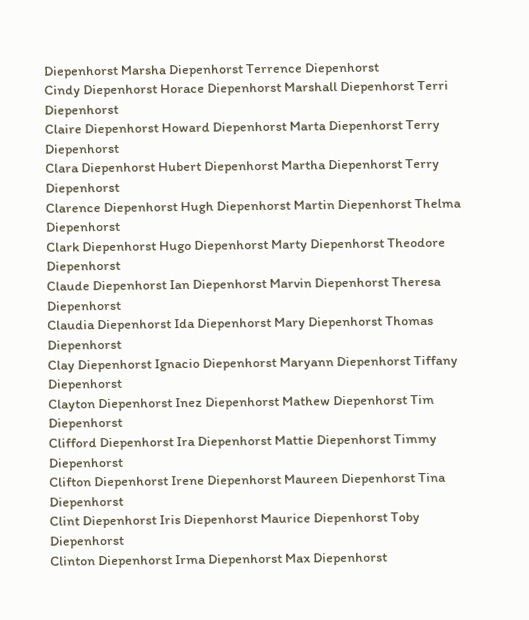Diepenhorst Marsha Diepenhorst Terrence Diepenhorst
Cindy Diepenhorst Horace Diepenhorst Marshall Diepenhorst Terri Diepenhorst
Claire Diepenhorst Howard Diepenhorst Marta Diepenhorst Terry Diepenhorst
Clara Diepenhorst Hubert Diepenhorst Martha Diepenhorst Terry Diepenhorst
Clarence Diepenhorst Hugh Diepenhorst Martin Diepenhorst Thelma Diepenhorst
Clark Diepenhorst Hugo Diepenhorst Marty Diepenhorst Theodore Diepenhorst
Claude Diepenhorst Ian Diepenhorst Marvin Diepenhorst Theresa Diepenhorst
Claudia Diepenhorst Ida Diepenhorst Mary Diepenhorst Thomas Diepenhorst
Clay Diepenhorst Ignacio Diepenhorst Maryann Diepenhorst Tiffany Diepenhorst
Clayton Diepenhorst Inez Diepenhorst Mathew Diepenhorst Tim Diepenhorst
Clifford Diepenhorst Ira Diepenhorst Mattie Diepenhorst Timmy Diepenhorst
Clifton Diepenhorst Irene Diepenhorst Maureen Diepenhorst Tina Diepenhorst
Clint Diepenhorst Iris Diepenhorst Maurice Diepenhorst Toby Diepenhorst
Clinton Diepenhorst Irma Diepenhorst Max Diepenhorst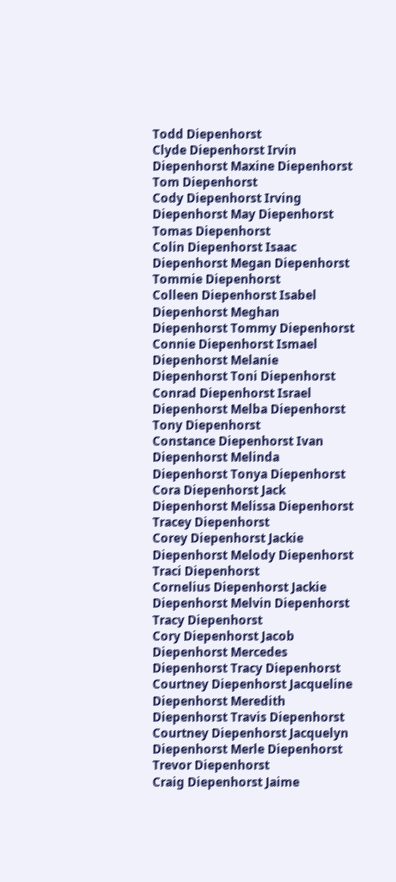Todd Diepenhorst
Clyde Diepenhorst Irvin Diepenhorst Maxine Diepenhorst Tom Diepenhorst
Cody Diepenhorst Irving Diepenhorst May Diepenhorst Tomas Diepenhorst
Colin Diepenhorst Isaac Diepenhorst Megan Diepenhorst Tommie Diepenhorst
Colleen Diepenhorst Isabel Diepenhorst Meghan Diepenhorst Tommy Diepenhorst
Connie Diepenhorst Ismael Diepenhorst Melanie Diepenhorst Toni Diepenhorst
Conrad Diepenhorst Israel Diepenhorst Melba Diepenhorst Tony Diepenhorst
Constance Diepenhorst Ivan Diepenhorst Melinda Diepenhorst Tonya Diepenhorst
Cora Diepenhorst Jack Diepenhorst Melissa Diepenhorst Tracey Diepenhorst
Corey Diepenhorst Jackie Diepenhorst Melody Diepenhorst Traci Diepenhorst
Cornelius Diepenhorst Jackie Diepenhorst Melvin Diepenhorst Tracy Diepenhorst
Cory Diepenhorst Jacob Diepenhorst Mercedes Diepenhorst Tracy Diepenhorst
Courtney Diepenhorst Jacqueline Diepenhorst Meredith Diepenhorst Travis Diepenhorst
Courtney Diepenhorst Jacquelyn Diepenhorst Merle Diepenhorst Trevor Diepenhorst
Craig Diepenhorst Jaime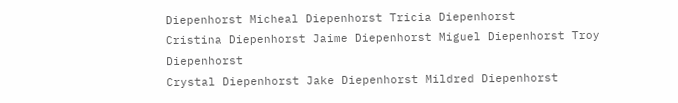Diepenhorst Micheal Diepenhorst Tricia Diepenhorst
Cristina Diepenhorst Jaime Diepenhorst Miguel Diepenhorst Troy Diepenhorst
Crystal Diepenhorst Jake Diepenhorst Mildred Diepenhorst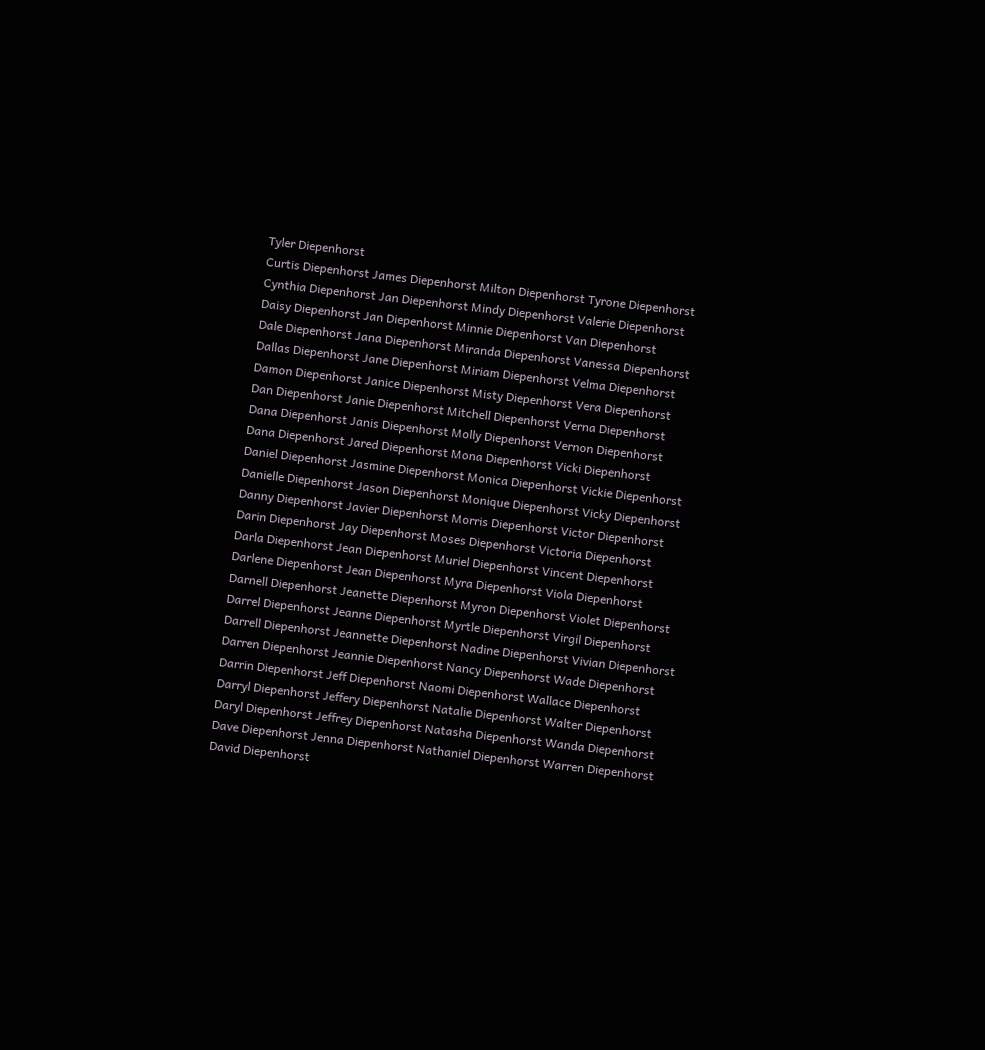Tyler Diepenhorst
Curtis Diepenhorst James Diepenhorst Milton Diepenhorst Tyrone Diepenhorst
Cynthia Diepenhorst Jan Diepenhorst Mindy Diepenhorst Valerie Diepenhorst
Daisy Diepenhorst Jan Diepenhorst Minnie Diepenhorst Van Diepenhorst
Dale Diepenhorst Jana Diepenhorst Miranda Diepenhorst Vanessa Diepenhorst
Dallas Diepenhorst Jane Diepenhorst Miriam Diepenhorst Velma Diepenhorst
Damon Diepenhorst Janice Diepenhorst Misty Diepenhorst Vera Diepenhorst
Dan Diepenhorst Janie Diepenhorst Mitchell Diepenhorst Verna Diepenhorst
Dana Diepenhorst Janis Diepenhorst Molly Diepenhorst Vernon Diepenhorst
Dana Diepenhorst Jared Diepenhorst Mona Diepenhorst Vicki Diepenhorst
Daniel Diepenhorst Jasmine Diepenhorst Monica Diepenhorst Vickie Diepenhorst
Danielle Diepenhorst Jason Diepenhorst Monique Diepenhorst Vicky Diepenhorst
Danny Diepenhorst Javier Diepenhorst Morris Diepenhorst Victor Diepenhorst
Darin Diepenhorst Jay Diepenhorst Moses Diepenhorst Victoria Diepenhorst
Darla Diepenhorst Jean Diepenhorst Muriel Diepenhorst Vincent Diepenhorst
Darlene Diepenhorst Jean Diepenhorst Myra Diepenhorst Viola Diepenhorst
Darnell Diepenhorst Jeanette Diepenhorst Myron Diepenhorst Violet Diepenhorst
Darrel Diepenhorst Jeanne Diepenhorst Myrtle Diepenhorst Virgil Diepenhorst
Darrell Diepenhorst Jeannette Diepenhorst Nadine Diepenhorst Vivian Diepenhorst
Darren Diepenhorst Jeannie Diepenhorst Nancy Diepenhorst Wade Diepenhorst
Darrin Diepenhorst Jeff Diepenhorst Naomi Diepenhorst Wallace Diepenhorst
Darryl Diepenhorst Jeffery Diepenhorst Natalie Diepenhorst Walter Diepenhorst
Daryl Diepenhorst Jeffrey Diepenhorst Natasha Diepenhorst Wanda Diepenhorst
Dave Diepenhorst Jenna Diepenhorst Nathaniel Diepenhorst Warren Diepenhorst
David Diepenhorst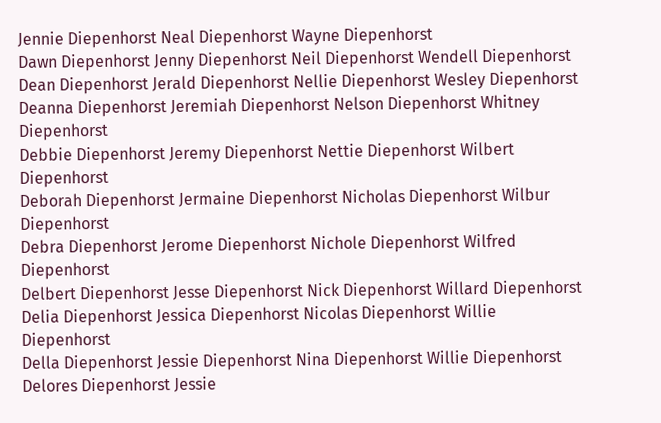Jennie Diepenhorst Neal Diepenhorst Wayne Diepenhorst
Dawn Diepenhorst Jenny Diepenhorst Neil Diepenhorst Wendell Diepenhorst
Dean Diepenhorst Jerald Diepenhorst Nellie Diepenhorst Wesley Diepenhorst
Deanna Diepenhorst Jeremiah Diepenhorst Nelson Diepenhorst Whitney Diepenhorst
Debbie Diepenhorst Jeremy Diepenhorst Nettie Diepenhorst Wilbert Diepenhorst
Deborah Diepenhorst Jermaine Diepenhorst Nicholas Diepenhorst Wilbur Diepenhorst
Debra Diepenhorst Jerome Diepenhorst Nichole Diepenhorst Wilfred Diepenhorst
Delbert Diepenhorst Jesse Diepenhorst Nick Diepenhorst Willard Diepenhorst
Delia Diepenhorst Jessica Diepenhorst Nicolas Diepenhorst Willie Diepenhorst
Della Diepenhorst Jessie Diepenhorst Nina Diepenhorst Willie Diepenhorst
Delores Diepenhorst Jessie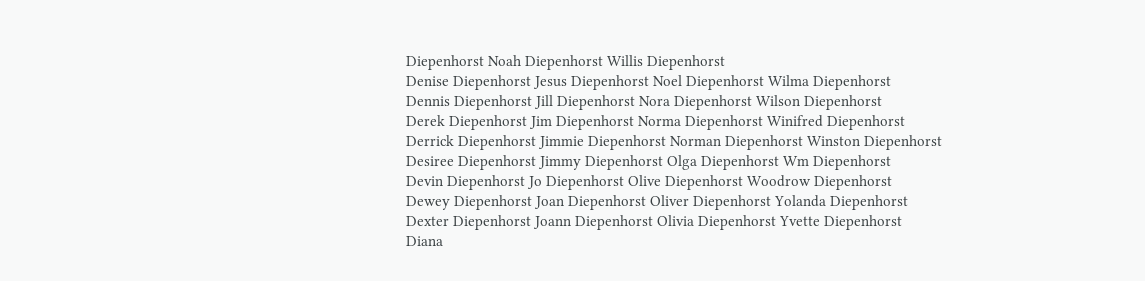Diepenhorst Noah Diepenhorst Willis Diepenhorst
Denise Diepenhorst Jesus Diepenhorst Noel Diepenhorst Wilma Diepenhorst
Dennis Diepenhorst Jill Diepenhorst Nora Diepenhorst Wilson Diepenhorst
Derek Diepenhorst Jim Diepenhorst Norma Diepenhorst Winifred Diepenhorst
Derrick Diepenhorst Jimmie Diepenhorst Norman Diepenhorst Winston Diepenhorst
Desiree Diepenhorst Jimmy Diepenhorst Olga Diepenhorst Wm Diepenhorst
Devin Diepenhorst Jo Diepenhorst Olive Diepenhorst Woodrow Diepenhorst
Dewey Diepenhorst Joan Diepenhorst Oliver Diepenhorst Yolanda Diepenhorst
Dexter Diepenhorst Joann Diepenhorst Olivia Diepenhorst Yvette Diepenhorst
Diana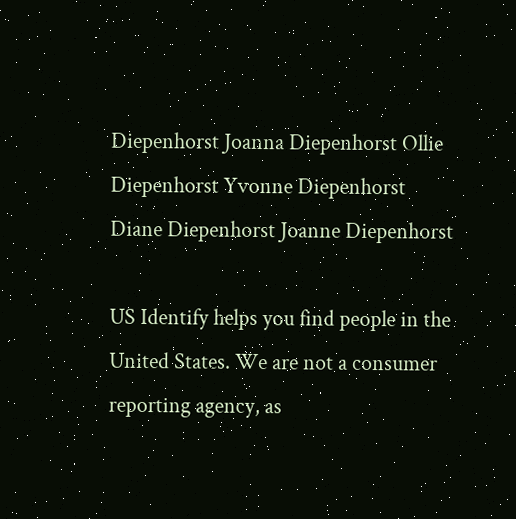Diepenhorst Joanna Diepenhorst Ollie Diepenhorst Yvonne Diepenhorst
Diane Diepenhorst Joanne Diepenhorst

US Identify helps you find people in the United States. We are not a consumer reporting agency, as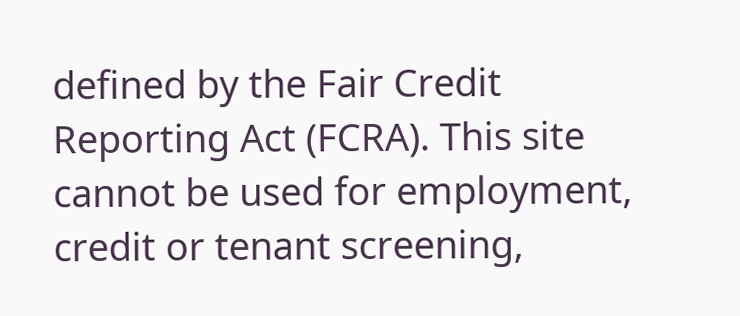defined by the Fair Credit Reporting Act (FCRA). This site cannot be used for employment, credit or tenant screening,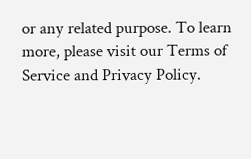or any related purpose. To learn more, please visit our Terms of Service and Privacy Policy.